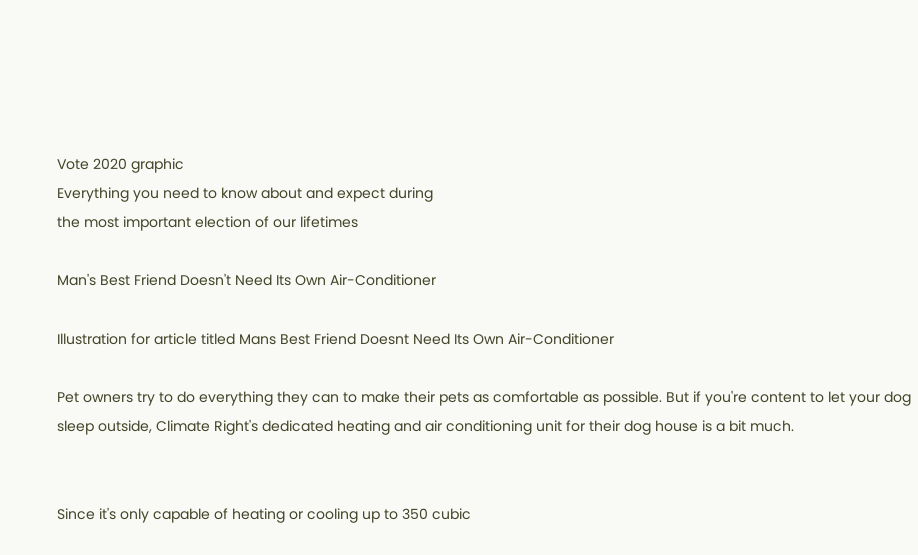Vote 2020 graphic
Everything you need to know about and expect during
the most important election of our lifetimes

Man's Best Friend Doesn't Need Its Own Air-Conditioner

Illustration for article titled Mans Best Friend Doesnt Need Its Own Air-Conditioner

Pet owners try to do everything they can to make their pets as comfortable as possible. But if you're content to let your dog sleep outside, Climate Right's dedicated heating and air conditioning unit for their dog house is a bit much.


Since it's only capable of heating or cooling up to 350 cubic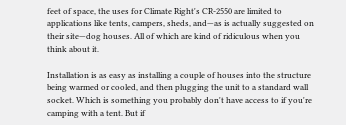feet of space, the uses for Climate Right's CR-2550 are limited to applications like tents, campers, sheds, and—as is actually suggested on their site—dog houses. All of which are kind of ridiculous when you think about it.

Installation is as easy as installing a couple of houses into the structure being warmed or cooled, and then plugging the unit to a standard wall socket. Which is something you probably don't have access to if you're camping with a tent. But if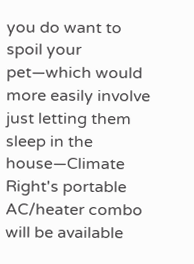you do want to spoil your pet—which would more easily involve just letting them sleep in the house—Climate Right's portable AC/heater combo will be available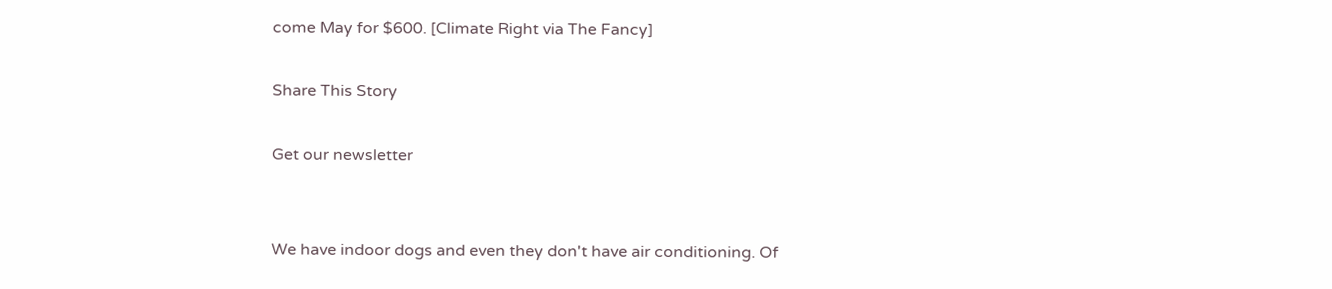come May for $600. [Climate Right via The Fancy]

Share This Story

Get our newsletter


We have indoor dogs and even they don't have air conditioning. Of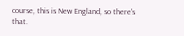course, this is New England, so there's that.